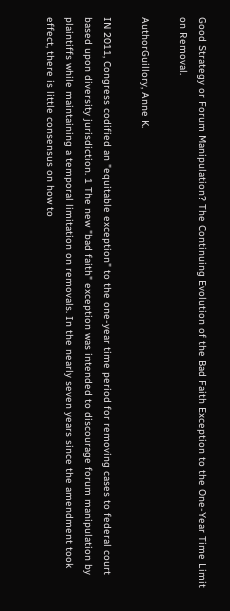Good Strategy or Forum Manipulation? The Continuing Evolution of the Bad Faith Exception to the One-Year Time Limit on Removal.

AuthorGuillory, Anne K.

IN 2011, Congress codified an "equitable exception" to the one-year time period for removing cases to federal court based upon diversity jurisdiction. 1 The new "bad faith" exception was intended to discourage forum manipulation by plaintiffs while maintaining a temporal limitation on removals. In the nearly seven years since the amendment took effect, there is little consensus on how to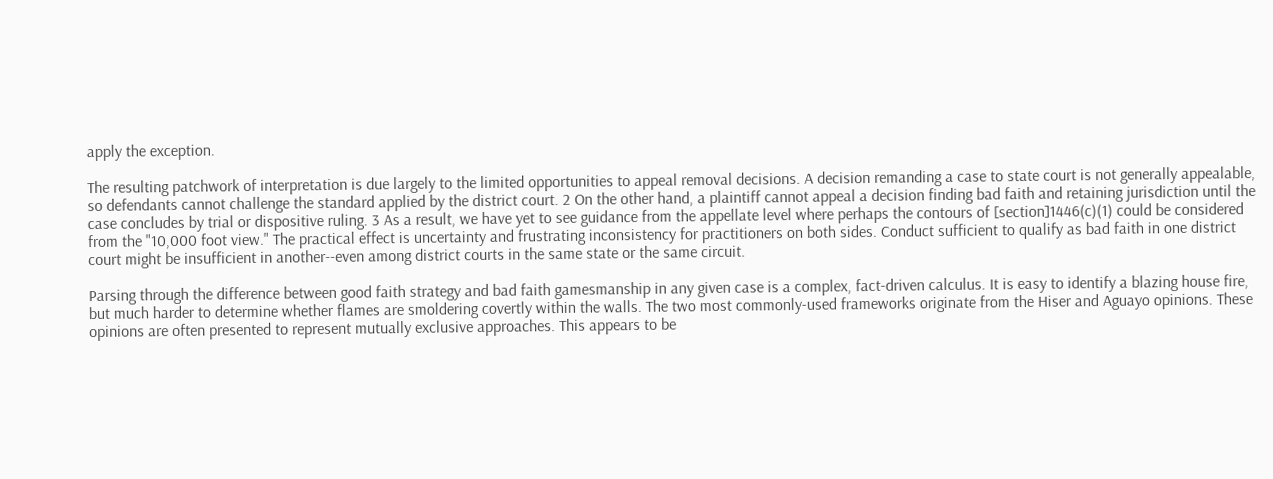apply the exception.

The resulting patchwork of interpretation is due largely to the limited opportunities to appeal removal decisions. A decision remanding a case to state court is not generally appealable, so defendants cannot challenge the standard applied by the district court. 2 On the other hand, a plaintiff cannot appeal a decision finding bad faith and retaining jurisdiction until the case concludes by trial or dispositive ruling. 3 As a result, we have yet to see guidance from the appellate level where perhaps the contours of [section]1446(c)(1) could be considered from the "10,000 foot view." The practical effect is uncertainty and frustrating inconsistency for practitioners on both sides. Conduct sufficient to qualify as bad faith in one district court might be insufficient in another--even among district courts in the same state or the same circuit.

Parsing through the difference between good faith strategy and bad faith gamesmanship in any given case is a complex, fact-driven calculus. It is easy to identify a blazing house fire, but much harder to determine whether flames are smoldering covertly within the walls. The two most commonly-used frameworks originate from the Hiser and Aguayo opinions. These opinions are often presented to represent mutually exclusive approaches. This appears to be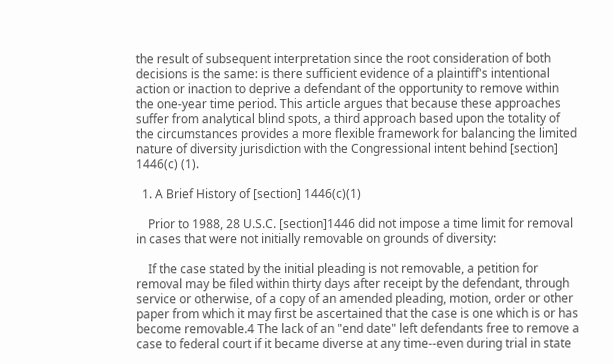the result of subsequent interpretation since the root consideration of both decisions is the same: is there sufficient evidence of a plaintiff's intentional action or inaction to deprive a defendant of the opportunity to remove within the one-year time period. This article argues that because these approaches suffer from analytical blind spots, a third approach based upon the totality of the circumstances provides a more flexible framework for balancing the limited nature of diversity jurisdiction with the Congressional intent behind [section] 1446(c) (1).

  1. A Brief History of [section] 1446(c)(1)

    Prior to 1988, 28 U.S.C. [section]1446 did not impose a time limit for removal in cases that were not initially removable on grounds of diversity:

    If the case stated by the initial pleading is not removable, a petition for removal may be filed within thirty days after receipt by the defendant, through service or otherwise, of a copy of an amended pleading, motion, order or other paper from which it may first be ascertained that the case is one which is or has become removable.4 The lack of an "end date" left defendants free to remove a case to federal court if it became diverse at any time--even during trial in state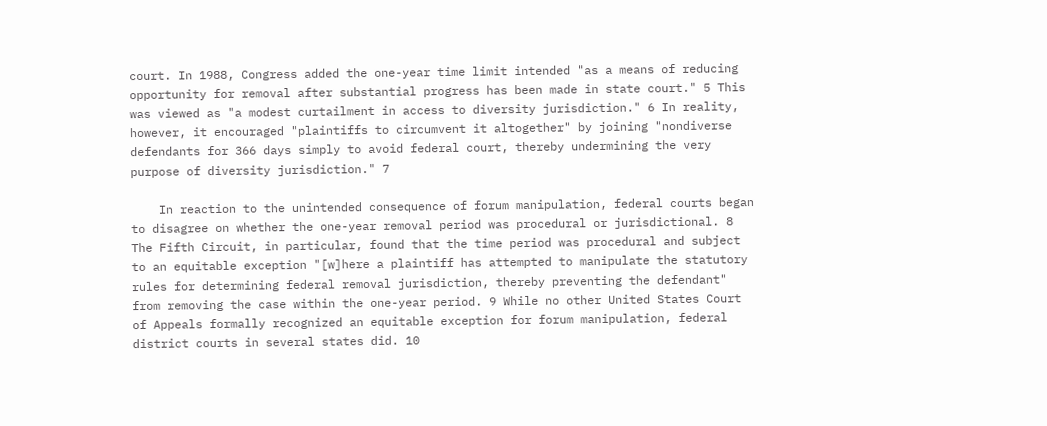court. In 1988, Congress added the one-year time limit intended "as a means of reducing opportunity for removal after substantial progress has been made in state court." 5 This was viewed as "a modest curtailment in access to diversity jurisdiction." 6 In reality, however, it encouraged "plaintiffs to circumvent it altogether" by joining "nondiverse defendants for 366 days simply to avoid federal court, thereby undermining the very purpose of diversity jurisdiction." 7

    In reaction to the unintended consequence of forum manipulation, federal courts began to disagree on whether the one-year removal period was procedural or jurisdictional. 8 The Fifth Circuit, in particular, found that the time period was procedural and subject to an equitable exception "[w]here a plaintiff has attempted to manipulate the statutory rules for determining federal removal jurisdiction, thereby preventing the defendant" from removing the case within the one-year period. 9 While no other United States Court of Appeals formally recognized an equitable exception for forum manipulation, federal district courts in several states did. 10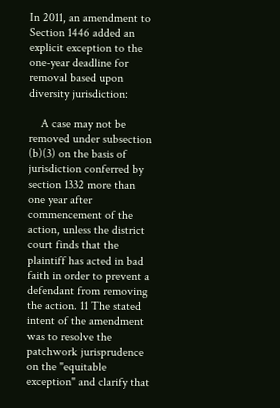In 2011, an amendment to Section 1446 added an explicit exception to the one-year deadline for removal based upon diversity jurisdiction:

    A case may not be removed under subsection (b)(3) on the basis of jurisdiction conferred by section 1332 more than one year after commencement of the action, unless the district court finds that the plaintiff has acted in bad faith in order to prevent a defendant from removing the action. 11 The stated intent of the amendment was to resolve the patchwork jurisprudence on the "equitable exception" and clarify that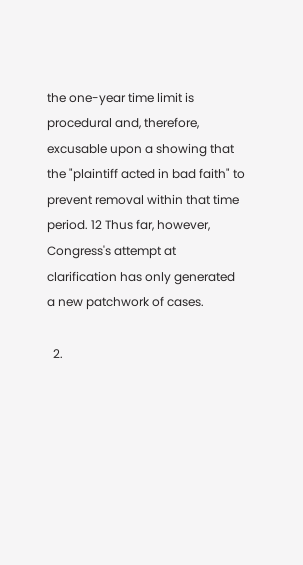the one-year time limit is procedural and, therefore, excusable upon a showing that the "plaintiff acted in bad faith" to prevent removal within that time period. 12 Thus far, however, Congress's attempt at clarification has only generated a new patchwork of cases.

  2.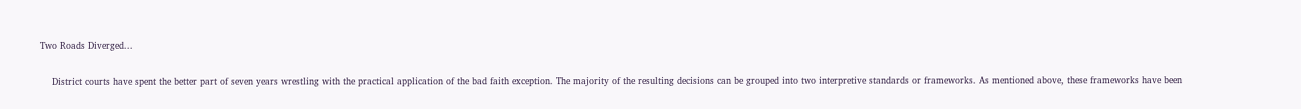Two Roads Diverged...

    District courts have spent the better part of seven years wrestling with the practical application of the bad faith exception. The majority of the resulting decisions can be grouped into two interpretive standards or frameworks. As mentioned above, these frameworks have been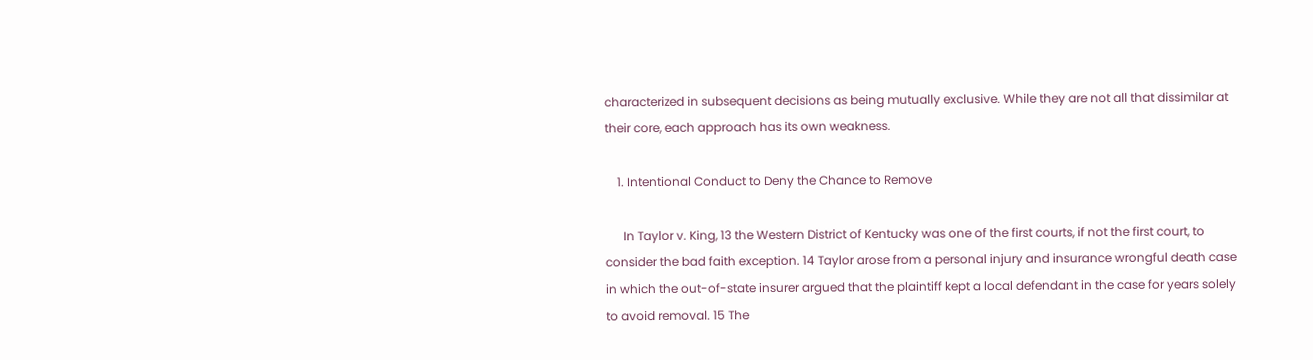characterized in subsequent decisions as being mutually exclusive. While they are not all that dissimilar at their core, each approach has its own weakness.

    1. Intentional Conduct to Deny the Chance to Remove

      In Taylor v. King, 13 the Western District of Kentucky was one of the first courts, if not the first court, to consider the bad faith exception. 14 Taylor arose from a personal injury and insurance wrongful death case in which the out-of-state insurer argued that the plaintiff kept a local defendant in the case for years solely to avoid removal. 15 The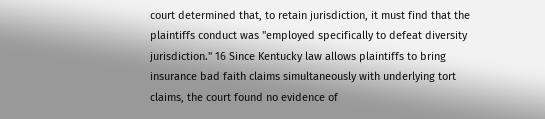court determined that, to retain jurisdiction, it must find that the plaintiffs conduct was "employed specifically to defeat diversity jurisdiction." 16 Since Kentucky law allows plaintiffs to bring insurance bad faith claims simultaneously with underlying tort claims, the court found no evidence of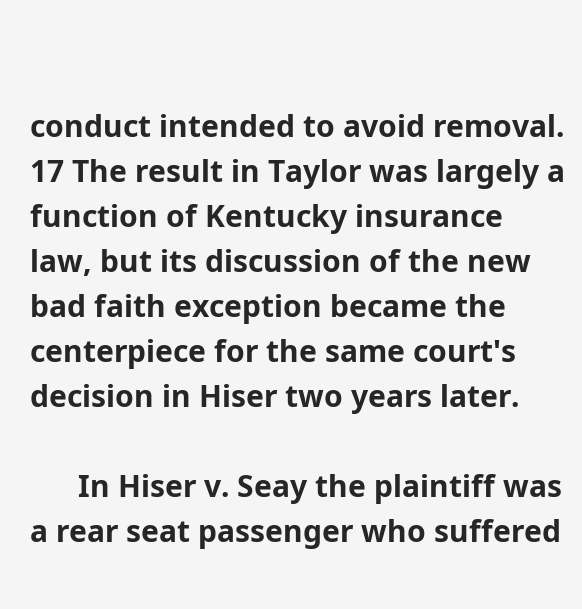conduct intended to avoid removal. 17 The result in Taylor was largely a function of Kentucky insurance law, but its discussion of the new bad faith exception became the centerpiece for the same court's decision in Hiser two years later.

      In Hiser v. Seay the plaintiff was a rear seat passenger who suffered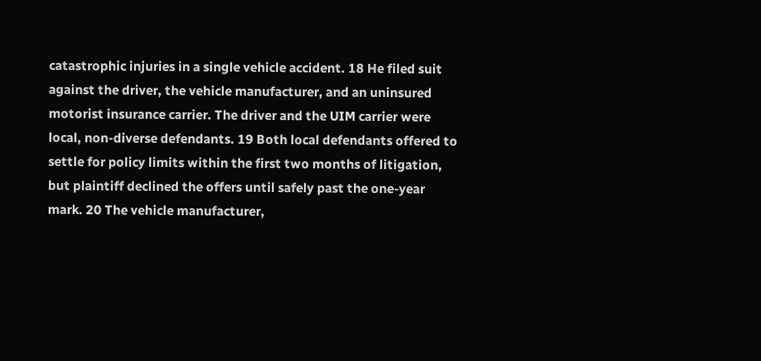catastrophic injuries in a single vehicle accident. 18 He filed suit against the driver, the vehicle manufacturer, and an uninsured motorist insurance carrier. The driver and the UIM carrier were local, non-diverse defendants. 19 Both local defendants offered to settle for policy limits within the first two months of litigation, but plaintiff declined the offers until safely past the one-year mark. 20 The vehicle manufacturer,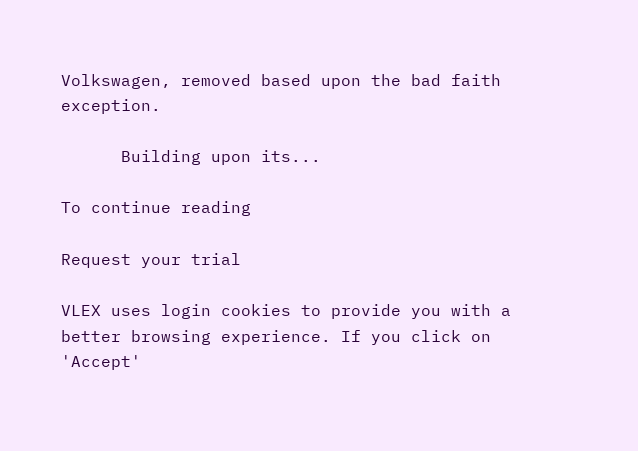Volkswagen, removed based upon the bad faith exception.

      Building upon its...

To continue reading

Request your trial

VLEX uses login cookies to provide you with a better browsing experience. If you click on 'Accept'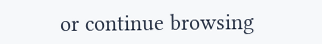or continue browsing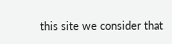this site we consider that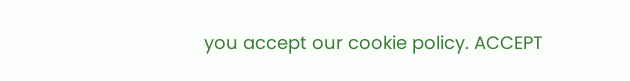you accept our cookie policy. ACCEPT